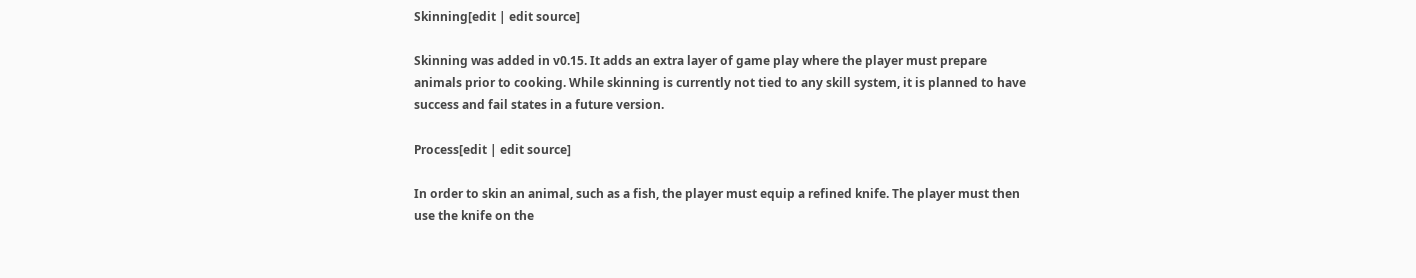Skinning[edit | edit source]

Skinning was added in v0.15. It adds an extra layer of game play where the player must prepare animals prior to cooking. While skinning is currently not tied to any skill system, it is planned to have success and fail states in a future version.

Process[edit | edit source]

In order to skin an animal, such as a fish, the player must equip a refined knife. The player must then use the knife on the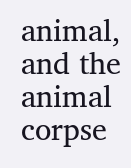animal, and the animal corpse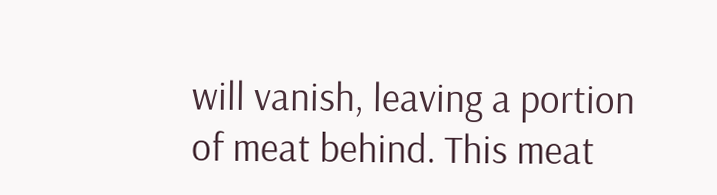will vanish, leaving a portion of meat behind. This meat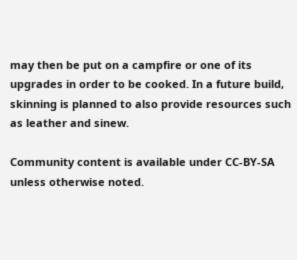may then be put on a campfire or one of its upgrades in order to be cooked. In a future build, skinning is planned to also provide resources such as leather and sinew.

Community content is available under CC-BY-SA unless otherwise noted.